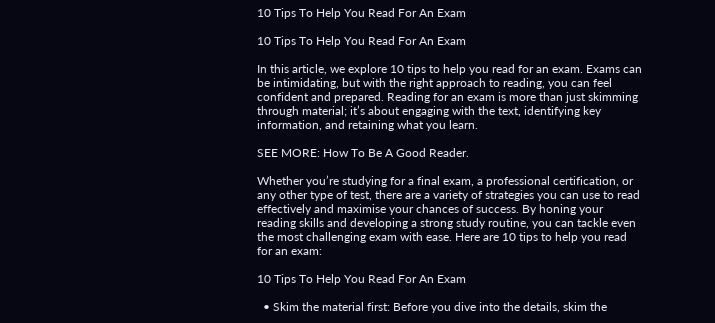10 Tips To Help You Read For An Exam

10 Tips To Help You Read For An Exam

In this article, we explore 10 tips to help you read for an exam. Exams can be intimidating, but with the right approach to reading, you can feel confident and prepared. Reading for an exam is more than just skimming through material; it’s about engaging with the text, identifying key information, and retaining what you learn.

SEE MORE: How To Be A Good Reader.

Whether you’re studying for a final exam, a professional certification, or any other type of test, there are a variety of strategies you can use to read effectively and maximise your chances of success. By honing your reading skills and developing a strong study routine, you can tackle even the most challenging exam with ease. Here are 10 tips to help you read for an exam:

10 Tips To Help You Read For An Exam

  • Skim the material first: Before you dive into the details, skim the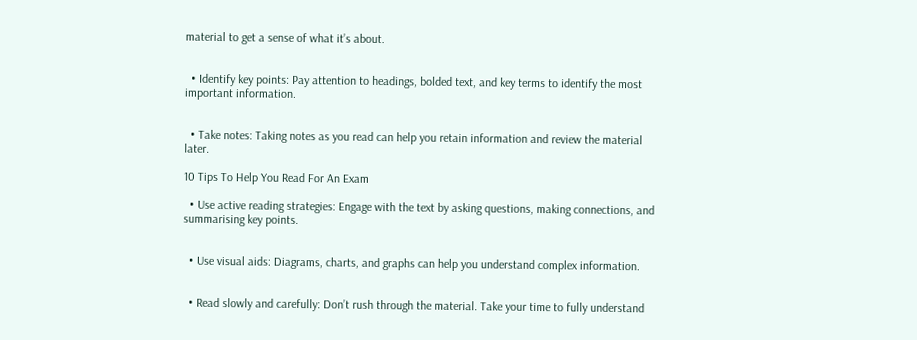material to get a sense of what it’s about.


  • Identify key points: Pay attention to headings, bolded text, and key terms to identify the most important information.


  • Take notes: Taking notes as you read can help you retain information and review the material later.

10 Tips To Help You Read For An Exam

  • Use active reading strategies: Engage with the text by asking questions, making connections, and summarising key points.


  • Use visual aids: Diagrams, charts, and graphs can help you understand complex information.


  • Read slowly and carefully: Don’t rush through the material. Take your time to fully understand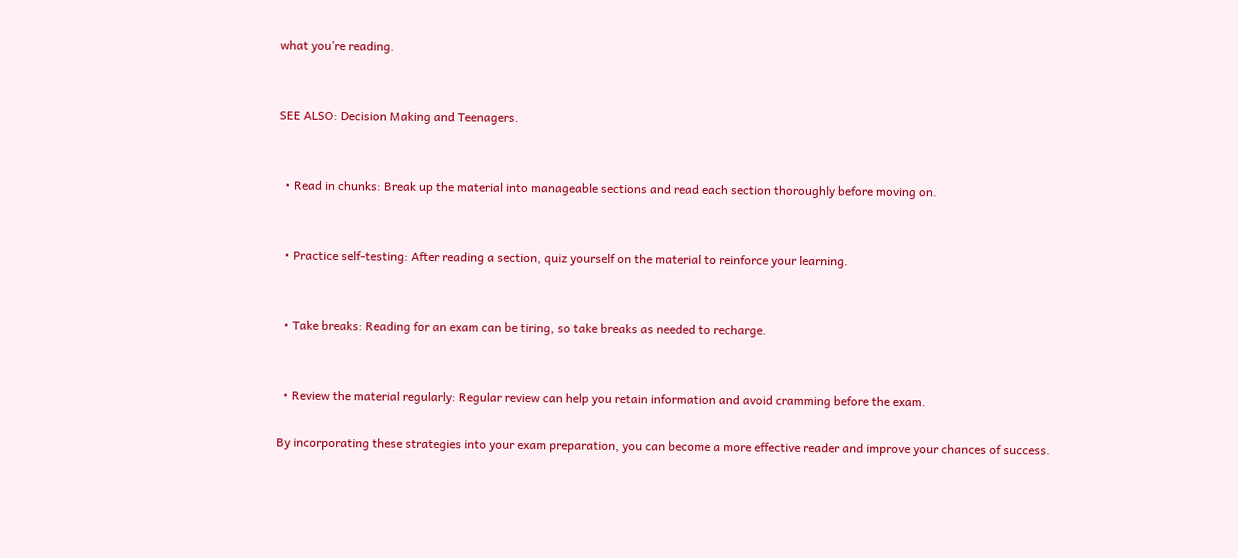what you’re reading.


SEE ALSO: Decision Making and Teenagers.


  • Read in chunks: Break up the material into manageable sections and read each section thoroughly before moving on.


  • Practice self-testing: After reading a section, quiz yourself on the material to reinforce your learning.


  • Take breaks: Reading for an exam can be tiring, so take breaks as needed to recharge.


  • Review the material regularly: Regular review can help you retain information and avoid cramming before the exam.

By incorporating these strategies into your exam preparation, you can become a more effective reader and improve your chances of success.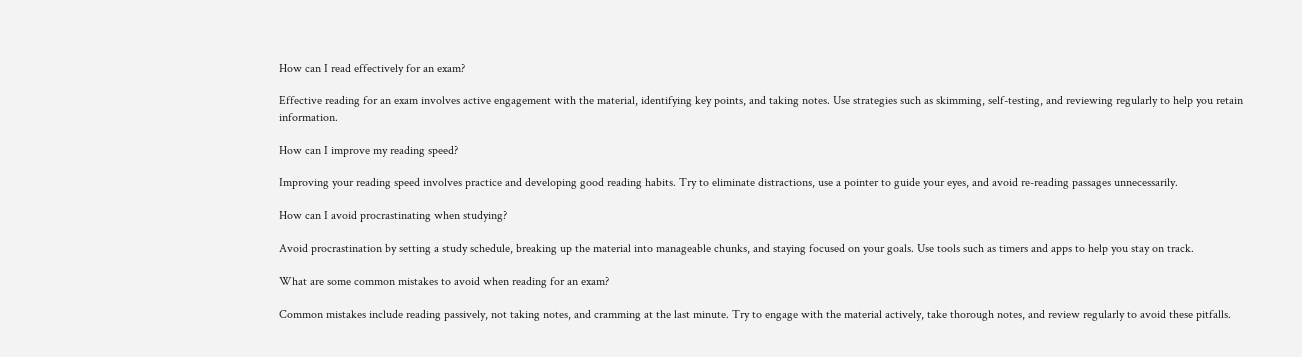How can I read effectively for an exam?

Effective reading for an exam involves active engagement with the material, identifying key points, and taking notes. Use strategies such as skimming, self-testing, and reviewing regularly to help you retain information.

How can I improve my reading speed?

Improving your reading speed involves practice and developing good reading habits. Try to eliminate distractions, use a pointer to guide your eyes, and avoid re-reading passages unnecessarily.

How can I avoid procrastinating when studying?

Avoid procrastination by setting a study schedule, breaking up the material into manageable chunks, and staying focused on your goals. Use tools such as timers and apps to help you stay on track.

What are some common mistakes to avoid when reading for an exam?

Common mistakes include reading passively, not taking notes, and cramming at the last minute. Try to engage with the material actively, take thorough notes, and review regularly to avoid these pitfalls.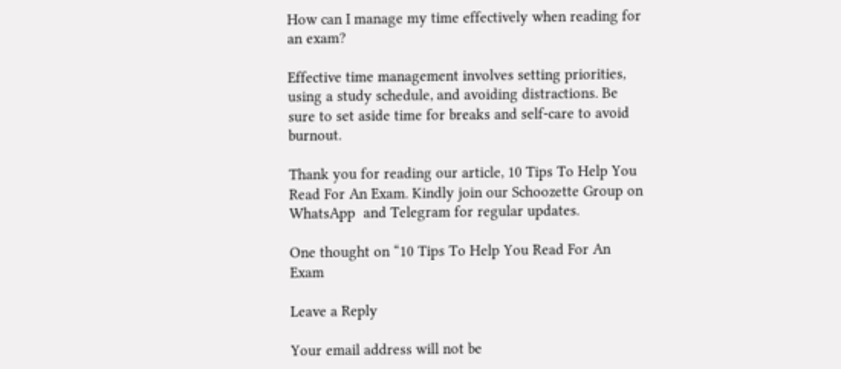How can I manage my time effectively when reading for an exam?

Effective time management involves setting priorities, using a study schedule, and avoiding distractions. Be sure to set aside time for breaks and self-care to avoid burnout.

Thank you for reading our article, 10 Tips To Help You Read For An Exam. Kindly join our Schoozette Group on WhatsApp  and Telegram for regular updates.

One thought on “10 Tips To Help You Read For An Exam

Leave a Reply

Your email address will not be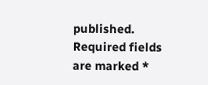published. Required fields are marked *